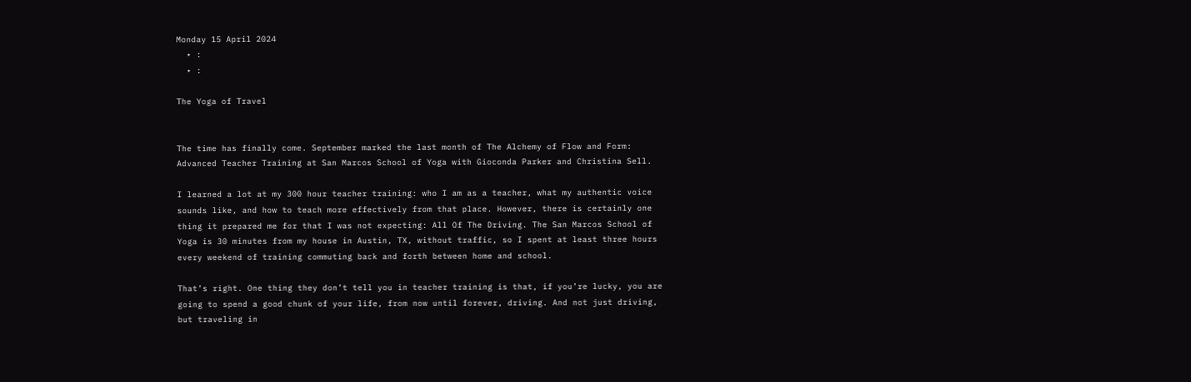Monday 15 April 2024
  • :
  • :

The Yoga of Travel


The time has finally come. September marked the last month of The Alchemy of Flow and Form: Advanced Teacher Training at San Marcos School of Yoga with Gioconda Parker and Christina Sell.

I learned a lot at my 300 hour teacher training: who I am as a teacher, what my authentic voice sounds like, and how to teach more effectively from that place. However, there is certainly one thing it prepared me for that I was not expecting: All Of The Driving. The San Marcos School of Yoga is 30 minutes from my house in Austin, TX, without traffic, so I spent at least three hours every weekend of training commuting back and forth between home and school.

That’s right. One thing they don’t tell you in teacher training is that, if you’re lucky, you are going to spend a good chunk of your life, from now until forever, driving. And not just driving, but traveling in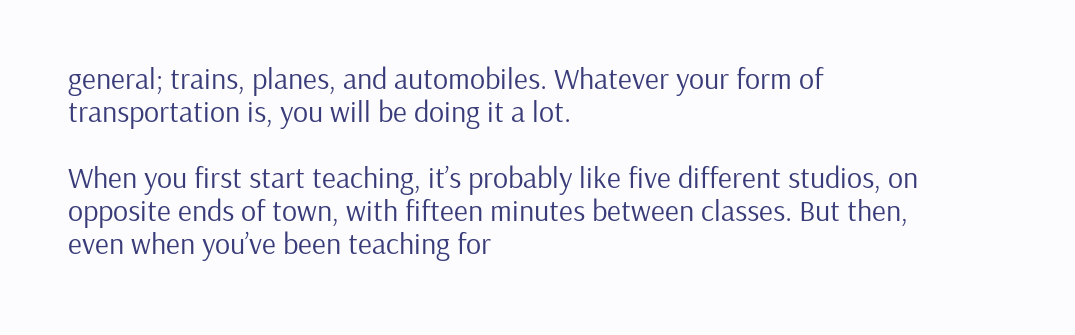general; trains, planes, and automobiles. Whatever your form of transportation is, you will be doing it a lot.

When you first start teaching, it’s probably like five different studios, on opposite ends of town, with fifteen minutes between classes. But then, even when you’ve been teaching for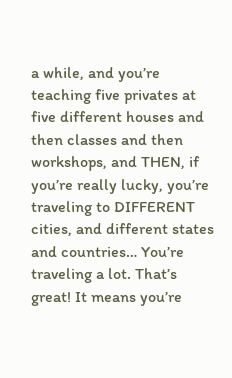a while, and you’re teaching five privates at five different houses and then classes and then workshops, and THEN, if you’re really lucky, you’re traveling to DIFFERENT cities, and different states and countries… You’re traveling a lot. That’s great! It means you’re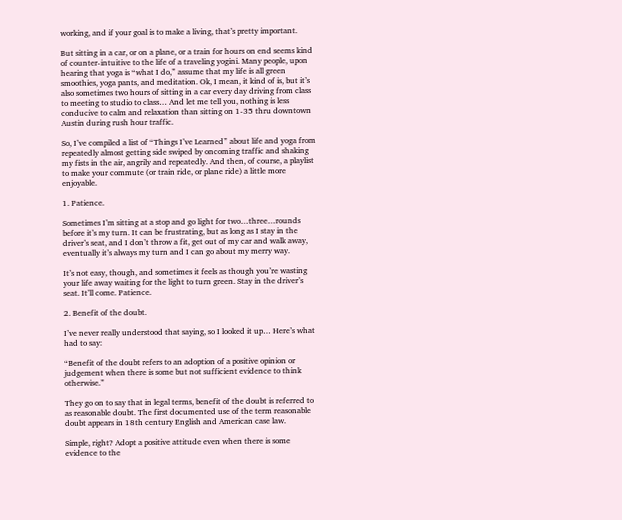working, and if your goal is to make a living, that’s pretty important.

But sitting in a car, or on a plane, or a train for hours on end seems kind of counter-intuitive to the life of a traveling yogini. Many people, upon hearing that yoga is “what I do,” assume that my life is all green smoothies, yoga pants, and meditation. Ok, I mean, it kind of is, but it’s also sometimes two hours of sitting in a car every day driving from class to meeting to studio to class… And let me tell you, nothing is less conducive to calm and relaxation than sitting on 1-35 thru downtown Austin during rush hour traffic.

So, I’ve compiled a list of “Things I’ve Learned” about life and yoga from repeatedly almost getting side swiped by oncoming traffic and shaking my fists in the air, angrily and repeatedly. And then, of course, a playlist to make your commute (or train ride, or plane ride) a little more enjoyable.

1. Patience.

Sometimes I’m sitting at a stop and go light for two…three…rounds before it’s my turn. It can be frustrating, but as long as I stay in the driver’s seat, and I don’t throw a fit, get out of my car and walk away, eventually it’s always my turn and I can go about my merry way.

It’s not easy, though, and sometimes it feels as though you’re wasting your life away waiting for the light to turn green. Stay in the driver’s seat. It’ll come. Patience.

2. Benefit of the doubt.

I’ve never really understood that saying, so I looked it up… Here’s what had to say:

“Benefit of the doubt refers to an adoption of a positive opinion or judgement when there is some but not sufficient evidence to think otherwise.”

They go on to say that in legal terms, benefit of the doubt is referred to as reasonable doubt. The first documented use of the term reasonable doubt appears in 18th century English and American case law.

Simple, right? Adopt a positive attitude even when there is some evidence to the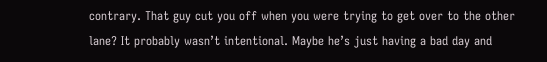contrary. That guy cut you off when you were trying to get over to the other lane? It probably wasn’t intentional. Maybe he’s just having a bad day and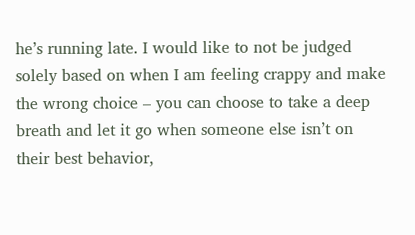he’s running late. I would like to not be judged solely based on when I am feeling crappy and make the wrong choice – you can choose to take a deep breath and let it go when someone else isn’t on their best behavior,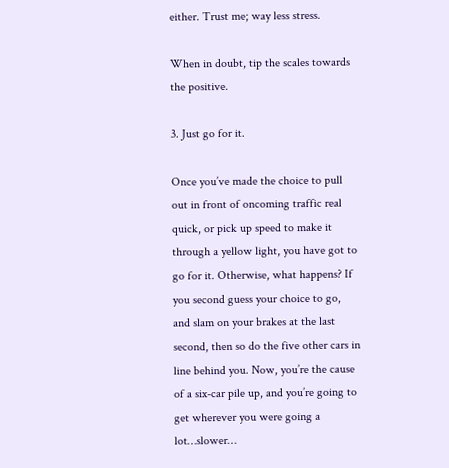either. Trust me; way less stress.

When in doubt, tip the scales towards the positive.

3. Just go for it.

Once you’ve made the choice to pull out in front of oncoming traffic real quick, or pick up speed to make it through a yellow light, you have got to go for it. Otherwise, what happens? If you second guess your choice to go, and slam on your brakes at the last second, then so do the five other cars in line behind you. Now, you’re the cause of a six-car pile up, and you’re going to get wherever you were going a lot…slower…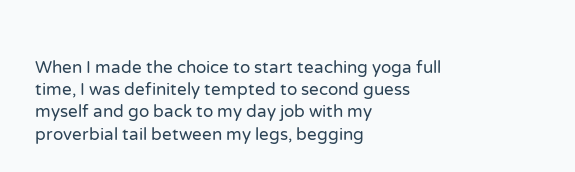When I made the choice to start teaching yoga full time, I was definitely tempted to second guess myself and go back to my day job with my proverbial tail between my legs, begging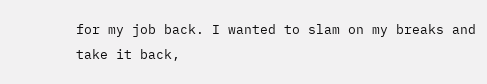for my job back. I wanted to slam on my breaks and take it back,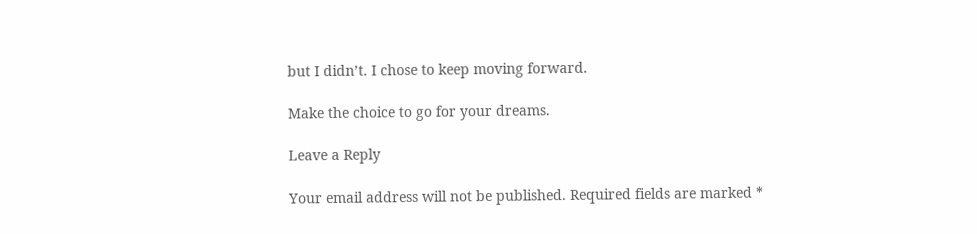but I didn’t. I chose to keep moving forward.

Make the choice to go for your dreams.

Leave a Reply

Your email address will not be published. Required fields are marked *